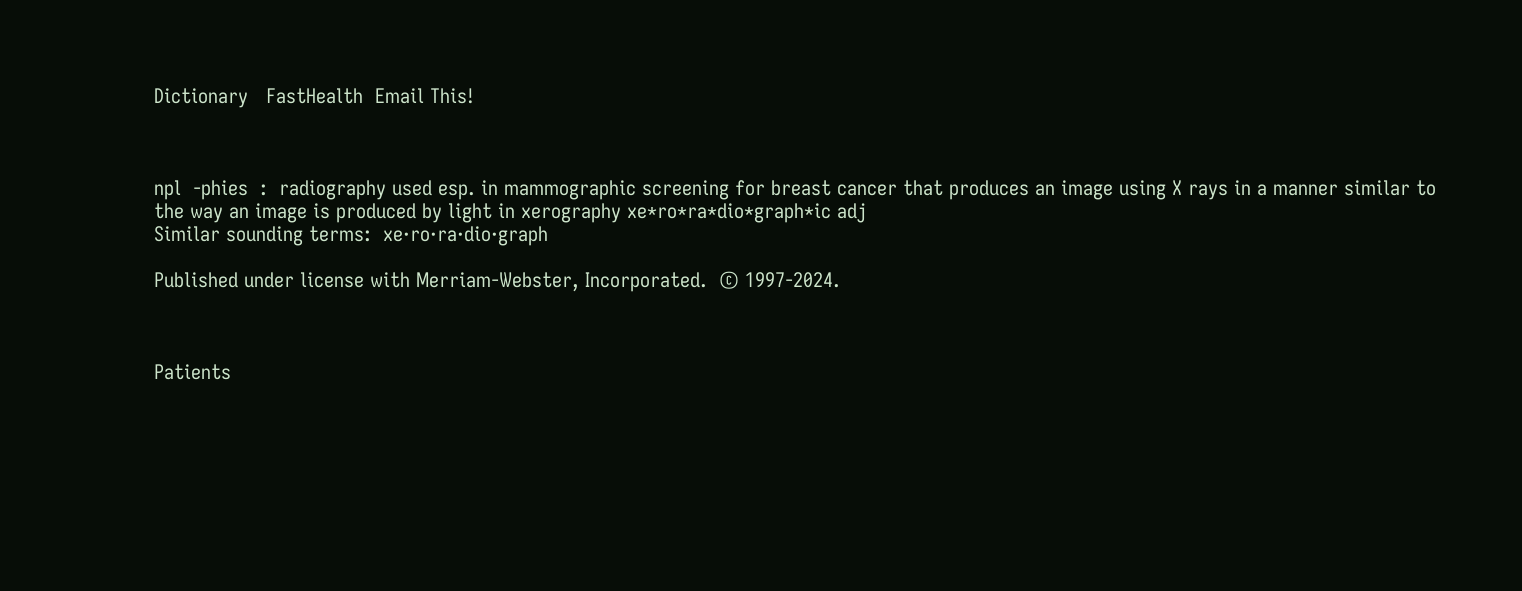Dictionary   FastHealth  Email This!



npl  -phies  :  radiography used esp. in mammographic screening for breast cancer that produces an image using X rays in a manner similar to the way an image is produced by light in xerography xe*ro*ra*dio*graph*ic adj
Similar sounding terms:  xe·ro·ra·dio·graph

Published under license with Merriam-Webster, Incorporated.  © 1997-2024.



Patients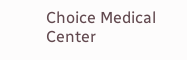Choice Medical Center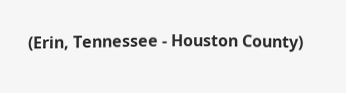(Erin, Tennessee - Houston County)